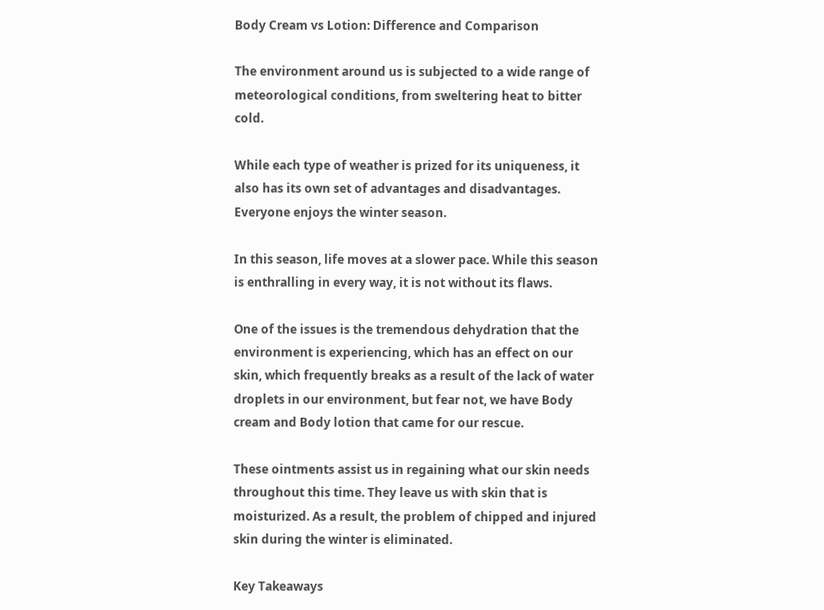Body Cream vs Lotion: Difference and Comparison

The environment around us is subjected to a wide range of meteorological conditions, from sweltering heat to bitter cold.

While each type of weather is prized for its uniqueness, it also has its own set of advantages and disadvantages. Everyone enjoys the winter season.

In this season, life moves at a slower pace. While this season is enthralling in every way, it is not without its flaws.

One of the issues is the tremendous dehydration that the environment is experiencing, which has an effect on our skin, which frequently breaks as a result of the lack of water droplets in our environment, but fear not, we have Body cream and Body lotion that came for our rescue.

These ointments assist us in regaining what our skin needs throughout this time. They leave us with skin that is moisturized. As a result, the problem of chipped and injured skin during the winter is eliminated.

Key Takeaways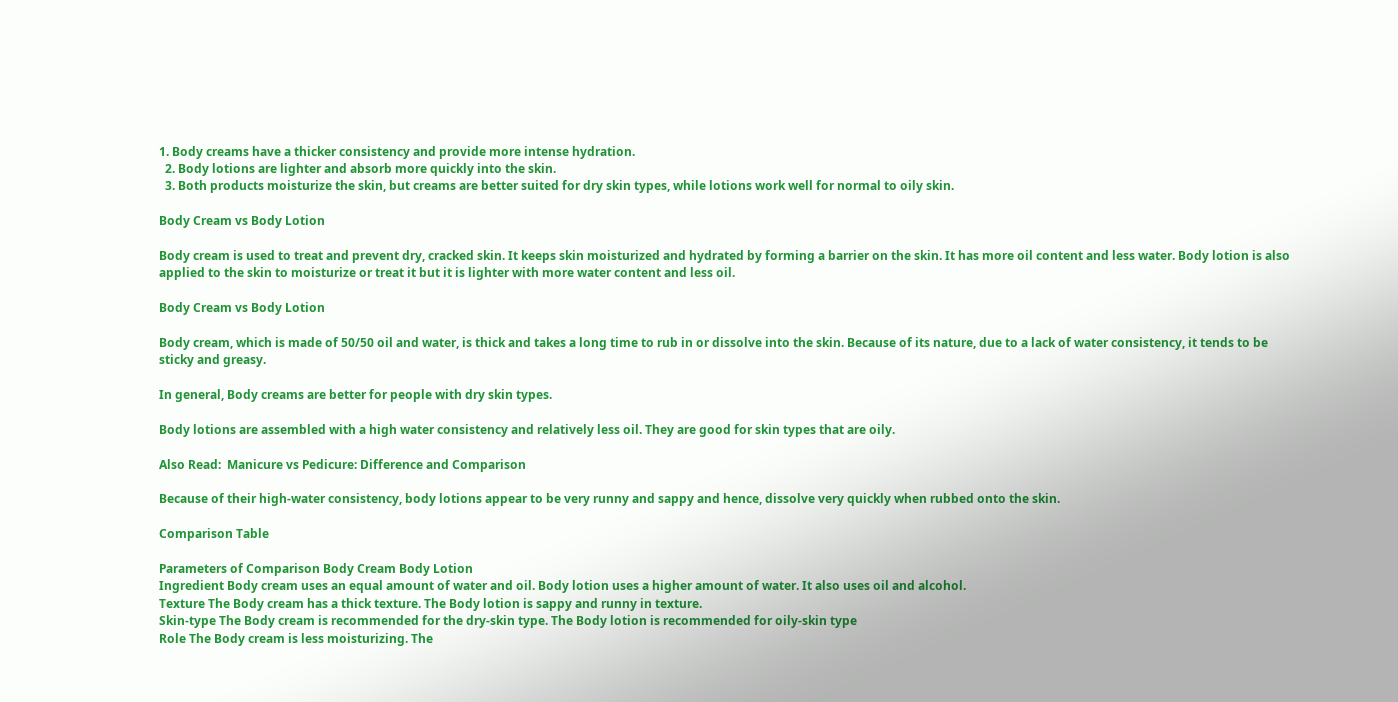1. Body creams have a thicker consistency and provide more intense hydration.
  2. Body lotions are lighter and absorb more quickly into the skin.
  3. Both products moisturize the skin, but creams are better suited for dry skin types, while lotions work well for normal to oily skin.

Body Cream vs Body Lotion

Body cream is used to treat and prevent dry, cracked skin. It keeps skin moisturized and hydrated by forming a barrier on the skin. It has more oil content and less water. Body lotion is also applied to the skin to moisturize or treat it but it is lighter with more water content and less oil.

Body Cream vs Body Lotion

Body cream, which is made of 50/50 oil and water, is thick and takes a long time to rub in or dissolve into the skin. Because of its nature, due to a lack of water consistency, it tends to be sticky and greasy.

In general, Body creams are better for people with dry skin types.

Body lotions are assembled with a high water consistency and relatively less oil. They are good for skin types that are oily.

Also Read:  Manicure vs Pedicure: Difference and Comparison

Because of their high-water consistency, body lotions appear to be very runny and sappy and hence, dissolve very quickly when rubbed onto the skin.

Comparison Table

Parameters of Comparison Body Cream Body Lotion
Ingredient Body cream uses an equal amount of water and oil. Body lotion uses a higher amount of water. It also uses oil and alcohol.
Texture The Body cream has a thick texture. The Body lotion is sappy and runny in texture.
Skin-type The Body cream is recommended for the dry-skin type. The Body lotion is recommended for oily-skin type
Role The Body cream is less moisturizing. The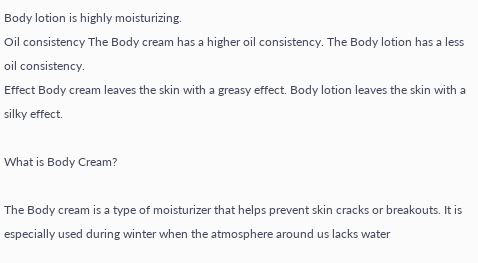Body lotion is highly moisturizing.
Oil consistency The Body cream has a higher oil consistency. The Body lotion has a less oil consistency.
Effect Body cream leaves the skin with a greasy effect. Body lotion leaves the skin with a silky effect.

What is Body Cream?

The Body cream is a type of moisturizer that helps prevent skin cracks or breakouts. It is especially used during winter when the atmosphere around us lacks water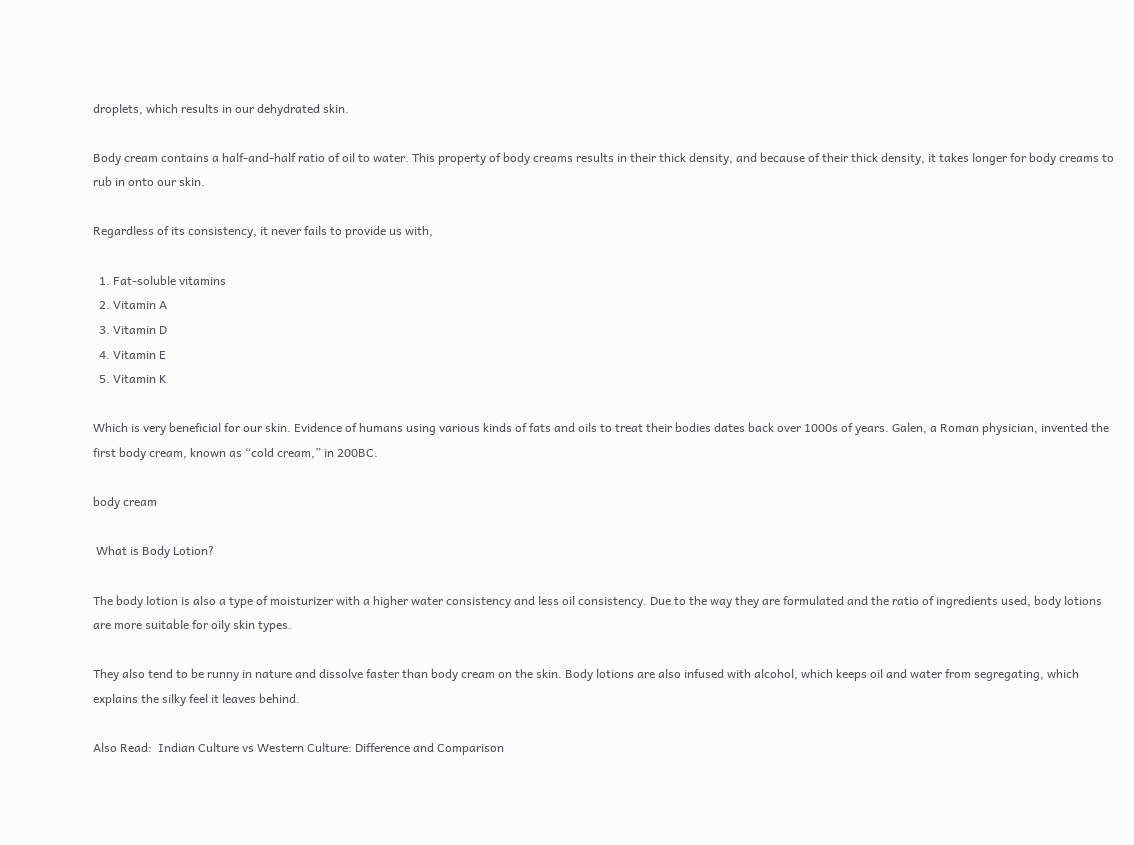droplets, which results in our dehydrated skin.

Body cream contains a half-and-half ratio of oil to water. This property of body creams results in their thick density, and because of their thick density, it takes longer for body creams to rub in onto our skin.

Regardless of its consistency, it never fails to provide us with,

  1. Fat-soluble vitamins
  2. Vitamin A
  3. Vitamin D
  4. Vitamin E
  5. Vitamin K

Which is very beneficial for our skin. Evidence of humans using various kinds of fats and oils to treat their bodies dates back over 1000s of years. Galen, a Roman physician, invented the first body cream, known as “cold cream,” in 200BC.

body cream

 What is Body Lotion?

The body lotion is also a type of moisturizer with a higher water consistency and less oil consistency. Due to the way they are formulated and the ratio of ingredients used, body lotions are more suitable for oily skin types.

They also tend to be runny in nature and dissolve faster than body cream on the skin. Body lotions are also infused with alcohol, which keeps oil and water from segregating, which explains the silky feel it leaves behind.

Also Read:  Indian Culture vs Western Culture: Difference and Comparison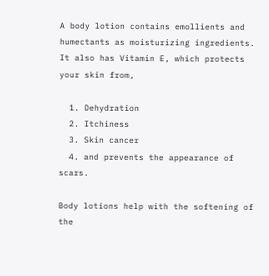A body lotion contains emollients and humectants as moisturizing ingredients. It also has Vitamin E, which protects your skin from,

  1. Dehydration
  2. Itchiness
  3. Skin cancer
  4. and prevents the appearance of scars.

Body lotions help with the softening of the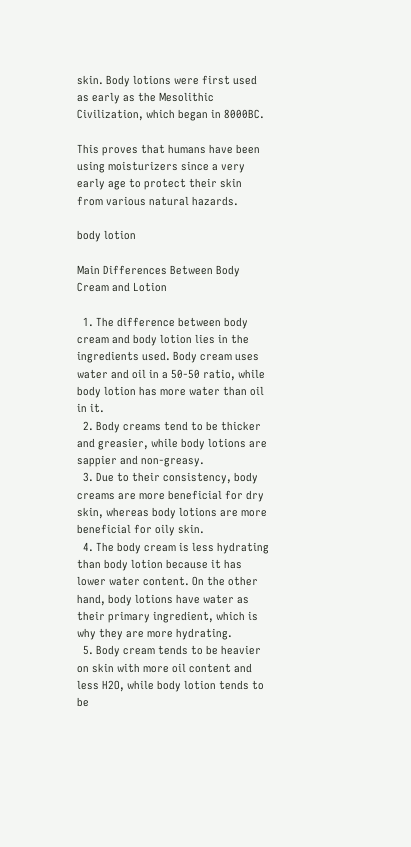skin. Body lotions were first used as early as the Mesolithic Civilization, which began in 8000BC.

This proves that humans have been using moisturizers since a very early age to protect their skin from various natural hazards.

body lotion

Main Differences Between Body Cream and Lotion

  1. The difference between body cream and body lotion lies in the ingredients used. Body cream uses water and oil in a 50-50 ratio, while body lotion has more water than oil in it.
  2. Body creams tend to be thicker and greasier, while body lotions are sappier and non-greasy.
  3. Due to their consistency, body creams are more beneficial for dry skin, whereas body lotions are more beneficial for oily skin.
  4. The body cream is less hydrating than body lotion because it has lower water content. On the other hand, body lotions have water as their primary ingredient, which is why they are more hydrating.
  5. Body cream tends to be heavier on skin with more oil content and less H2O, while body lotion tends to be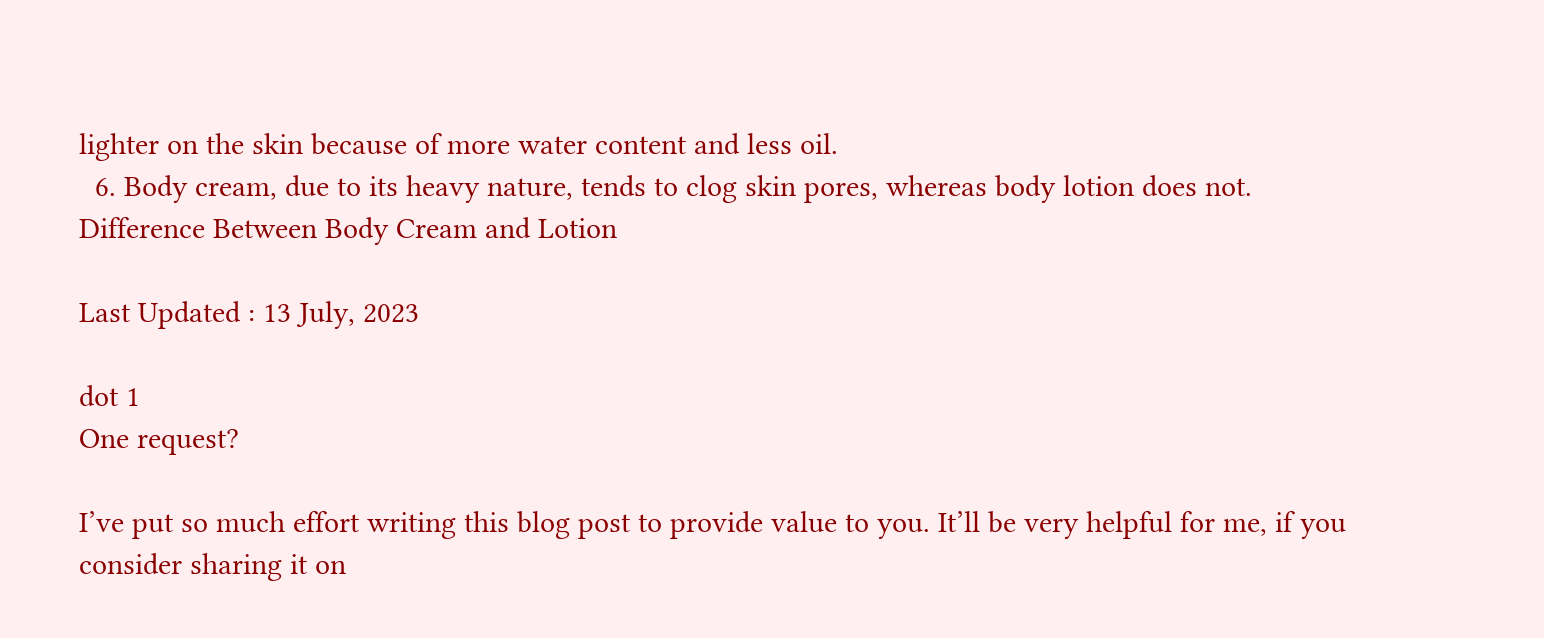lighter on the skin because of more water content and less oil.
  6. Body cream, due to its heavy nature, tends to clog skin pores, whereas body lotion does not.
Difference Between Body Cream and Lotion

Last Updated : 13 July, 2023

dot 1
One request?

I’ve put so much effort writing this blog post to provide value to you. It’ll be very helpful for me, if you consider sharing it on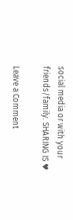social media or with your friends/family. SHARING IS ♥

Leave a Comment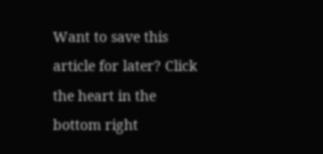Want to save this article for later? Click the heart in the bottom right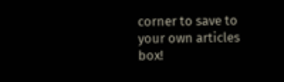corner to save to your own articles box!